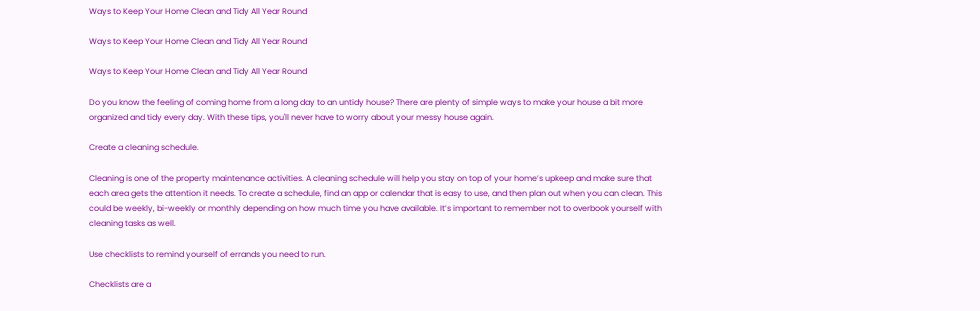Ways to Keep Your Home Clean and Tidy All Year Round

Ways to Keep Your Home Clean and Tidy All Year Round

Ways to Keep Your Home Clean and Tidy All Year Round

Do you know the feeling of coming home from a long day to an untidy house? There are plenty of simple ways to make your house a bit more organized and tidy every day. With these tips, you'll never have to worry about your messy house again.

Create a cleaning schedule.

Cleaning is one of the property maintenance activities. A cleaning schedule will help you stay on top of your home’s upkeep and make sure that each area gets the attention it needs. To create a schedule, find an app or calendar that is easy to use, and then plan out when you can clean. This could be weekly, bi-weekly or monthly depending on how much time you have available. It’s important to remember not to overbook yourself with cleaning tasks as well.

Use checklists to remind yourself of errands you need to run.

Checklists are a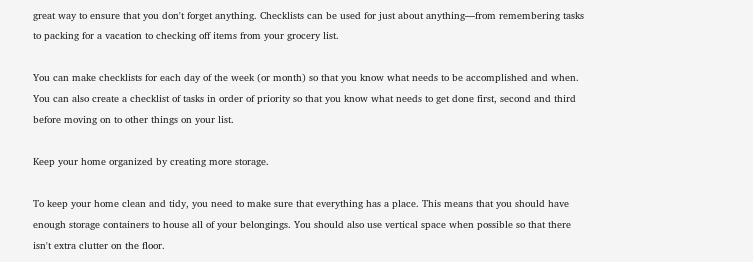great way to ensure that you don't forget anything. Checklists can be used for just about anything—from remembering tasks to packing for a vacation to checking off items from your grocery list.

You can make checklists for each day of the week (or month) so that you know what needs to be accomplished and when. You can also create a checklist of tasks in order of priority so that you know what needs to get done first, second and third before moving on to other things on your list.

Keep your home organized by creating more storage.

To keep your home clean and tidy, you need to make sure that everything has a place. This means that you should have enough storage containers to house all of your belongings. You should also use vertical space when possible so that there isn't extra clutter on the floor.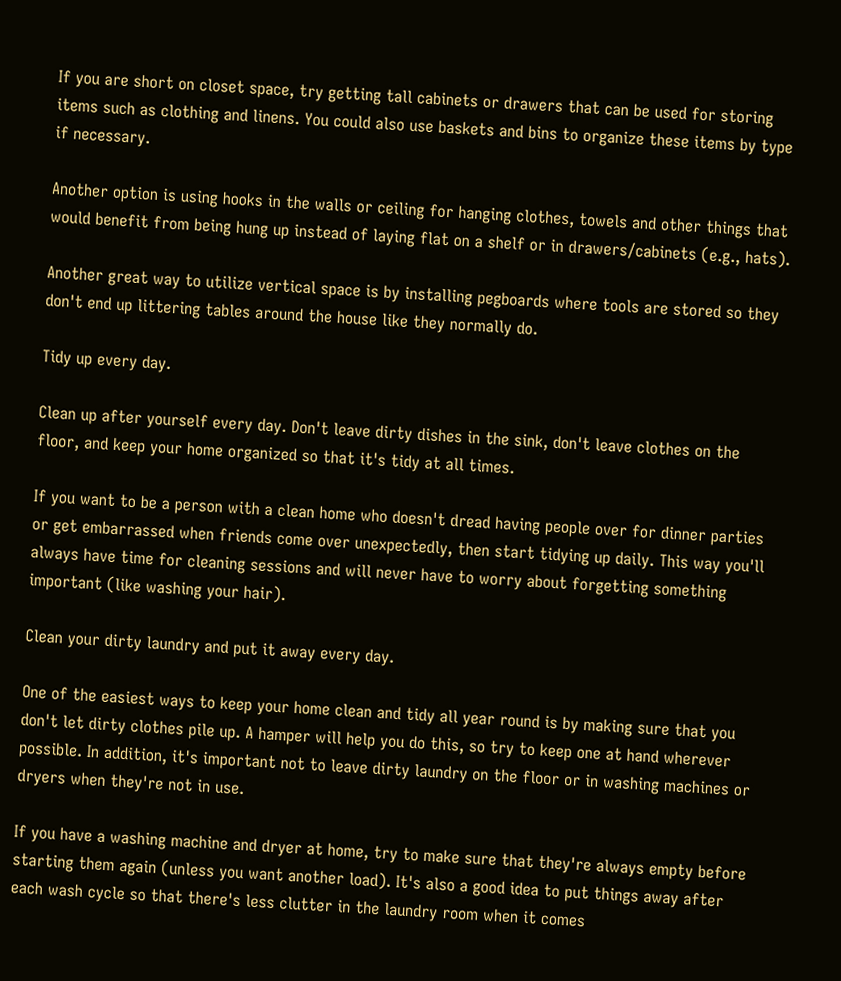If you are short on closet space, try getting tall cabinets or drawers that can be used for storing items such as clothing and linens. You could also use baskets and bins to organize these items by type if necessary.

Another option is using hooks in the walls or ceiling for hanging clothes, towels and other things that would benefit from being hung up instead of laying flat on a shelf or in drawers/cabinets (e.g., hats).

Another great way to utilize vertical space is by installing pegboards where tools are stored so they don't end up littering tables around the house like they normally do.

Tidy up every day.

Clean up after yourself every day. Don't leave dirty dishes in the sink, don't leave clothes on the floor, and keep your home organized so that it's tidy at all times.

If you want to be a person with a clean home who doesn't dread having people over for dinner parties or get embarrassed when friends come over unexpectedly, then start tidying up daily. This way you'll always have time for cleaning sessions and will never have to worry about forgetting something important (like washing your hair).

Clean your dirty laundry and put it away every day.

One of the easiest ways to keep your home clean and tidy all year round is by making sure that you don't let dirty clothes pile up. A hamper will help you do this, so try to keep one at hand wherever possible. In addition, it's important not to leave dirty laundry on the floor or in washing machines or dryers when they're not in use.

If you have a washing machine and dryer at home, try to make sure that they're always empty before starting them again (unless you want another load). It's also a good idea to put things away after each wash cycle so that there's less clutter in the laundry room when it comes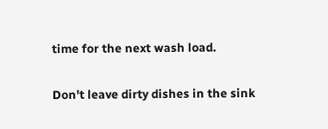time for the next wash load.

Don't leave dirty dishes in the sink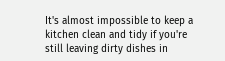It's almost impossible to keep a kitchen clean and tidy if you're still leaving dirty dishes in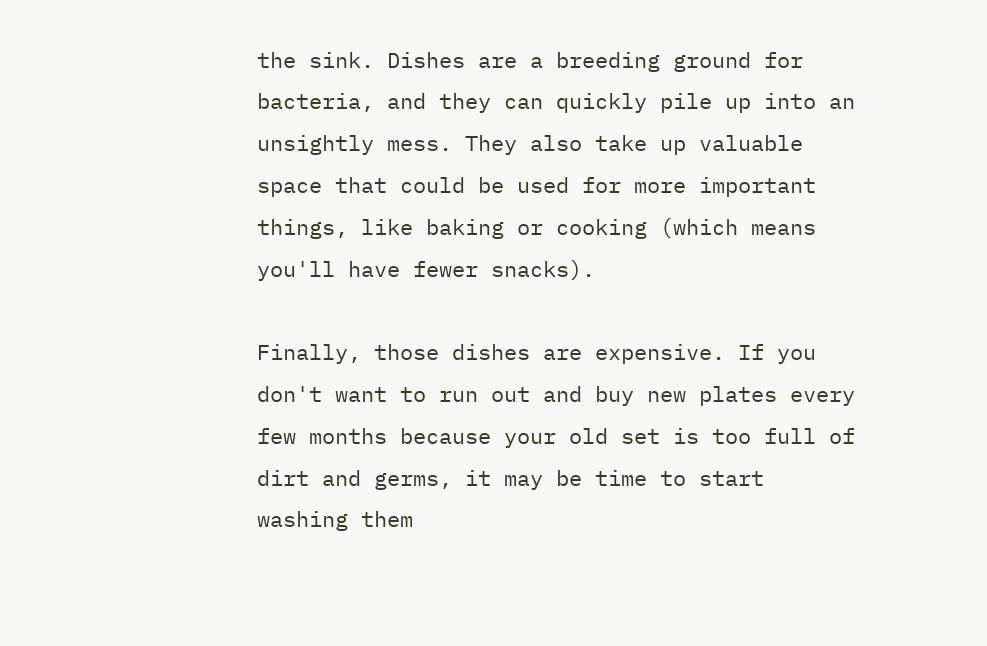the sink. Dishes are a breeding ground for bacteria, and they can quickly pile up into an unsightly mess. They also take up valuable space that could be used for more important things, like baking or cooking (which means you'll have fewer snacks).

Finally, those dishes are expensive. If you don't want to run out and buy new plates every few months because your old set is too full of dirt and germs, it may be time to start washing them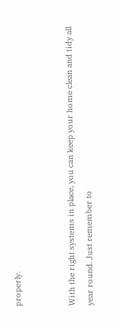properly.


With the right systems in place, you can keep your home clean and tidy all year round. Just remember to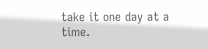take it one day at a time.